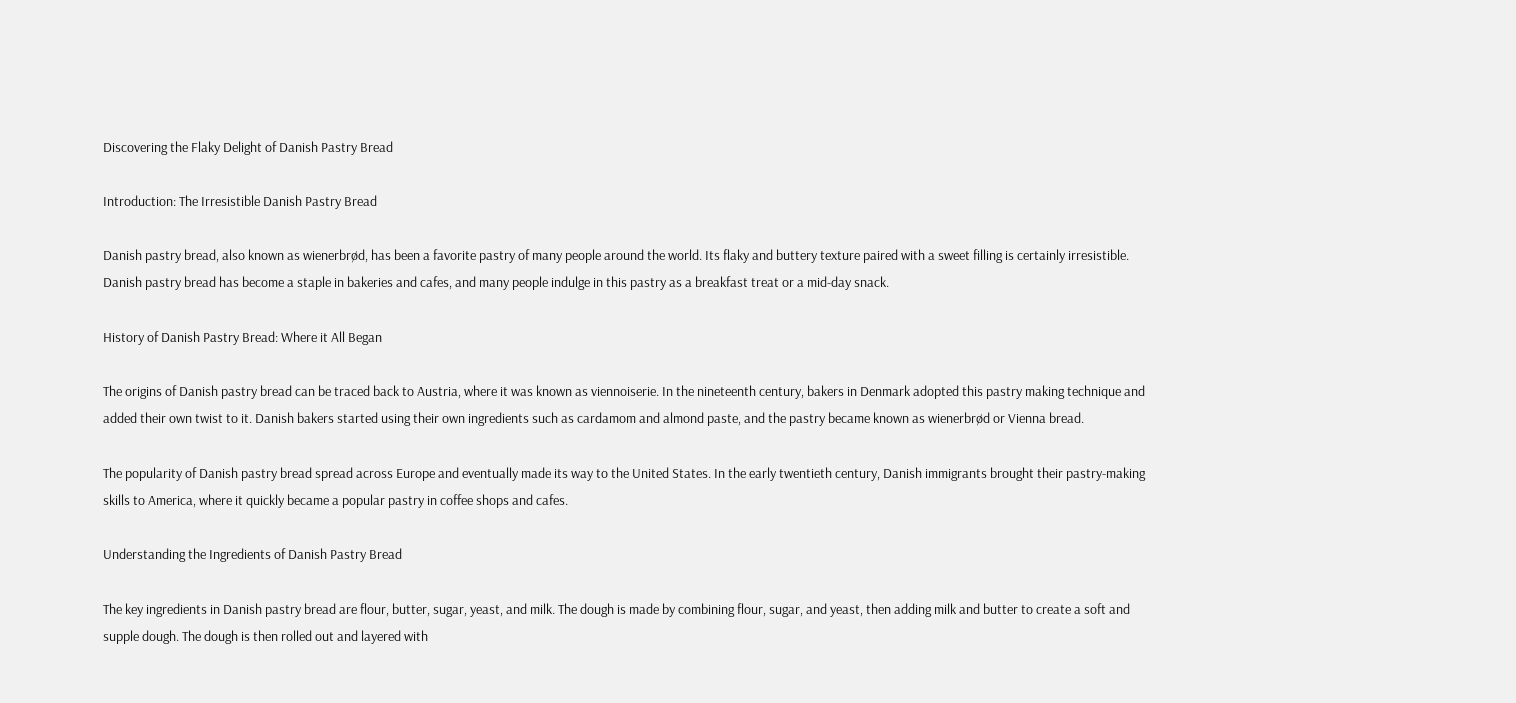Discovering the Flaky Delight of Danish Pastry Bread

Introduction: The Irresistible Danish Pastry Bread

Danish pastry bread, also known as wienerbrød, has been a favorite pastry of many people around the world. Its flaky and buttery texture paired with a sweet filling is certainly irresistible. Danish pastry bread has become a staple in bakeries and cafes, and many people indulge in this pastry as a breakfast treat or a mid-day snack.

History of Danish Pastry Bread: Where it All Began

The origins of Danish pastry bread can be traced back to Austria, where it was known as viennoiserie. In the nineteenth century, bakers in Denmark adopted this pastry making technique and added their own twist to it. Danish bakers started using their own ingredients such as cardamom and almond paste, and the pastry became known as wienerbrød or Vienna bread.

The popularity of Danish pastry bread spread across Europe and eventually made its way to the United States. In the early twentieth century, Danish immigrants brought their pastry-making skills to America, where it quickly became a popular pastry in coffee shops and cafes.

Understanding the Ingredients of Danish Pastry Bread

The key ingredients in Danish pastry bread are flour, butter, sugar, yeast, and milk. The dough is made by combining flour, sugar, and yeast, then adding milk and butter to create a soft and supple dough. The dough is then rolled out and layered with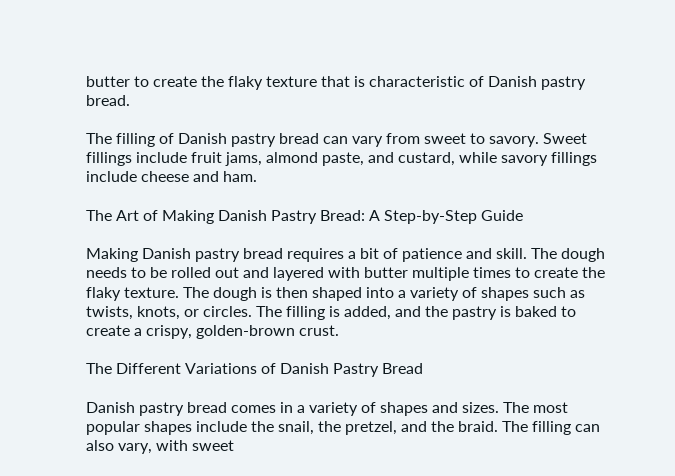butter to create the flaky texture that is characteristic of Danish pastry bread.

The filling of Danish pastry bread can vary from sweet to savory. Sweet fillings include fruit jams, almond paste, and custard, while savory fillings include cheese and ham.

The Art of Making Danish Pastry Bread: A Step-by-Step Guide

Making Danish pastry bread requires a bit of patience and skill. The dough needs to be rolled out and layered with butter multiple times to create the flaky texture. The dough is then shaped into a variety of shapes such as twists, knots, or circles. The filling is added, and the pastry is baked to create a crispy, golden-brown crust.

The Different Variations of Danish Pastry Bread

Danish pastry bread comes in a variety of shapes and sizes. The most popular shapes include the snail, the pretzel, and the braid. The filling can also vary, with sweet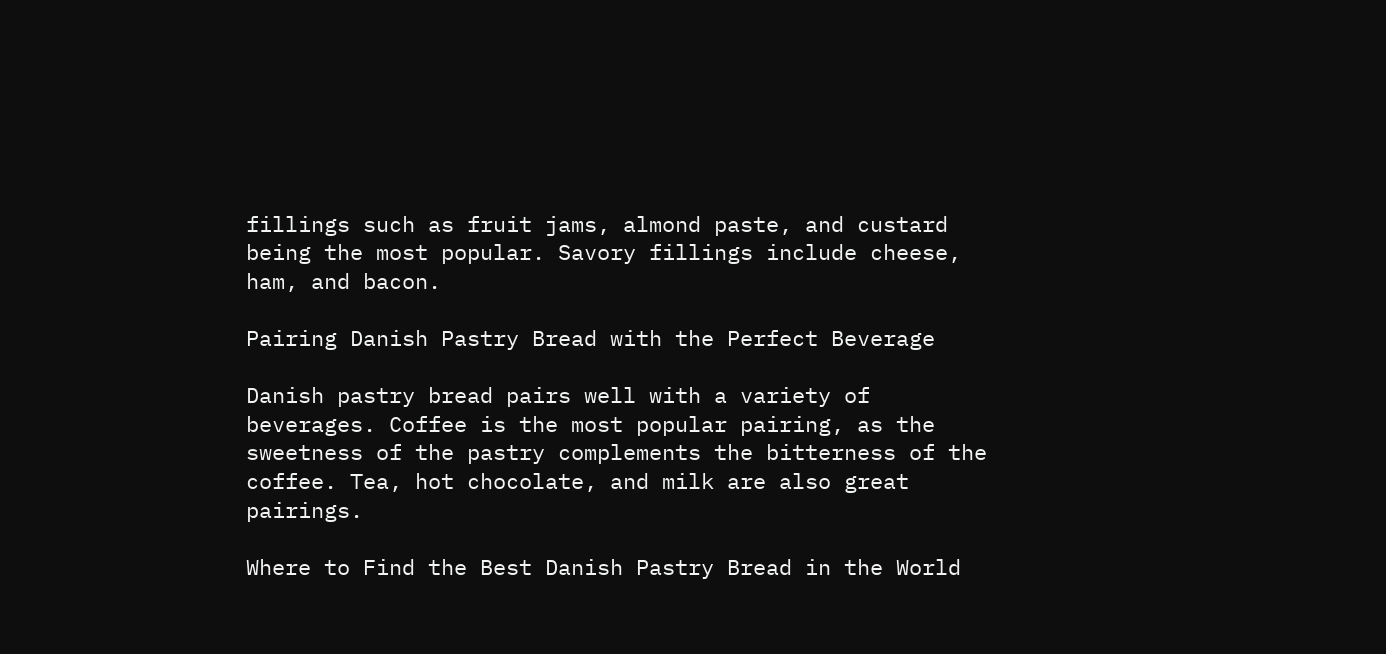fillings such as fruit jams, almond paste, and custard being the most popular. Savory fillings include cheese, ham, and bacon.

Pairing Danish Pastry Bread with the Perfect Beverage

Danish pastry bread pairs well with a variety of beverages. Coffee is the most popular pairing, as the sweetness of the pastry complements the bitterness of the coffee. Tea, hot chocolate, and milk are also great pairings.

Where to Find the Best Danish Pastry Bread in the World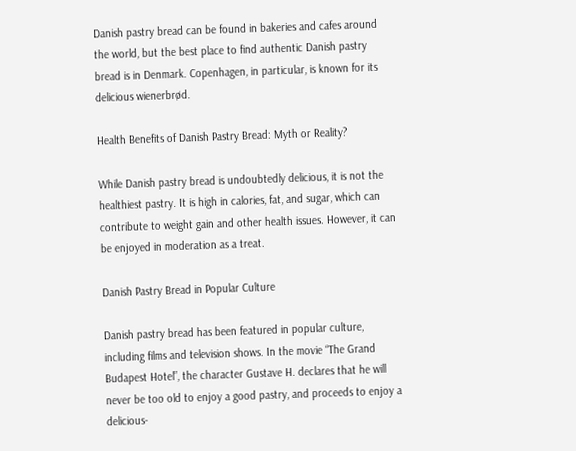Danish pastry bread can be found in bakeries and cafes around the world, but the best place to find authentic Danish pastry bread is in Denmark. Copenhagen, in particular, is known for its delicious wienerbrød.

Health Benefits of Danish Pastry Bread: Myth or Reality?

While Danish pastry bread is undoubtedly delicious, it is not the healthiest pastry. It is high in calories, fat, and sugar, which can contribute to weight gain and other health issues. However, it can be enjoyed in moderation as a treat.

Danish Pastry Bread in Popular Culture

Danish pastry bread has been featured in popular culture, including films and television shows. In the movie “The Grand Budapest Hotel”, the character Gustave H. declares that he will never be too old to enjoy a good pastry, and proceeds to enjoy a delicious-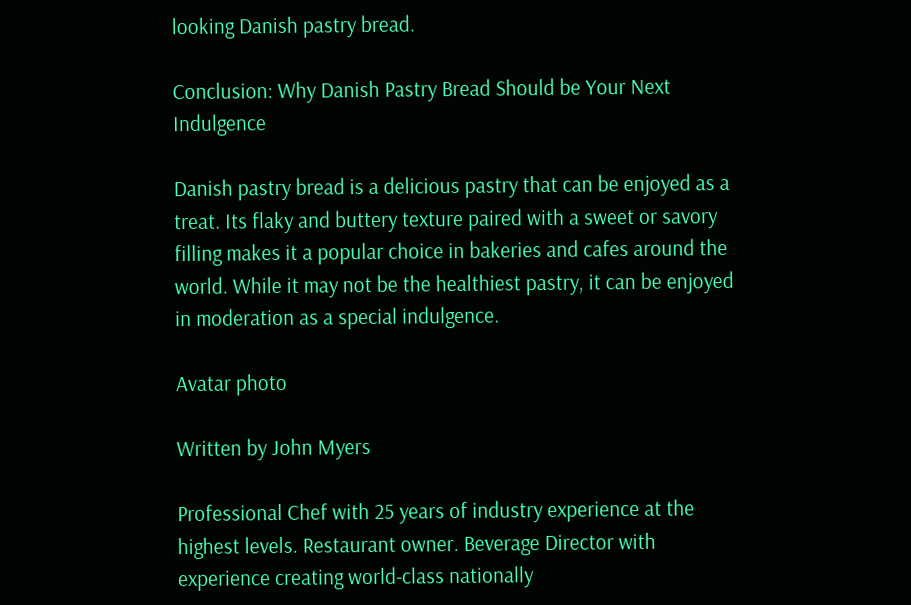looking Danish pastry bread.

Conclusion: Why Danish Pastry Bread Should be Your Next Indulgence

Danish pastry bread is a delicious pastry that can be enjoyed as a treat. Its flaky and buttery texture paired with a sweet or savory filling makes it a popular choice in bakeries and cafes around the world. While it may not be the healthiest pastry, it can be enjoyed in moderation as a special indulgence.

Avatar photo

Written by John Myers

Professional Chef with 25 years of industry experience at the highest levels. Restaurant owner. Beverage Director with experience creating world-class nationally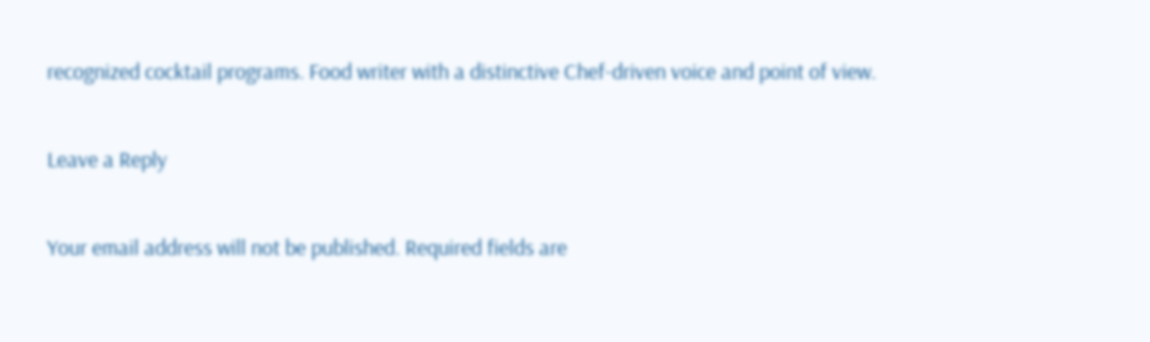recognized cocktail programs. Food writer with a distinctive Chef-driven voice and point of view.

Leave a Reply

Your email address will not be published. Required fields are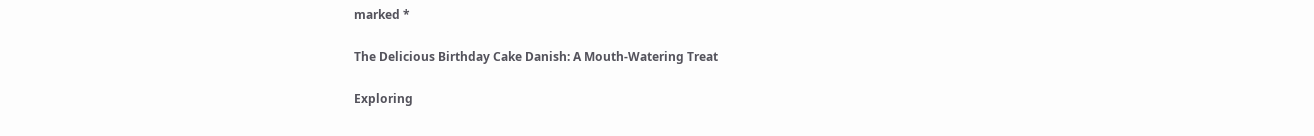marked *

The Delicious Birthday Cake Danish: A Mouth-Watering Treat

Exploring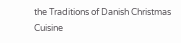the Traditions of Danish Christmas Cuisine